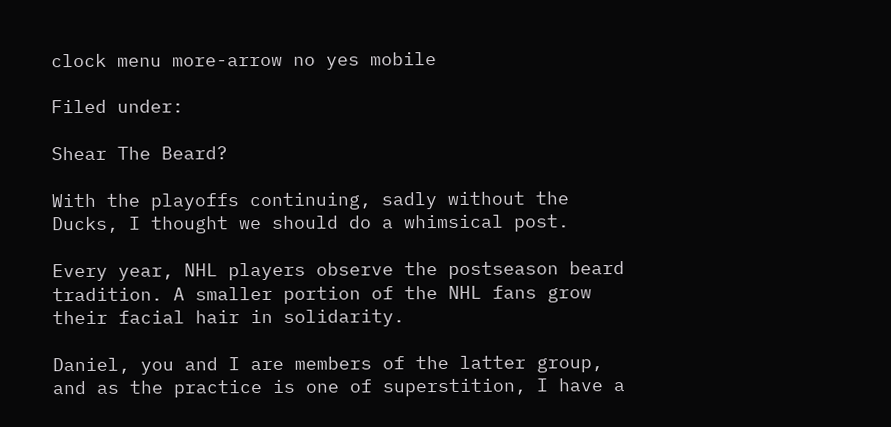clock menu more-arrow no yes mobile

Filed under:

Shear The Beard?

With the playoffs continuing, sadly without the Ducks, I thought we should do a whimsical post.

Every year, NHL players observe the postseason beard tradition. A smaller portion of the NHL fans grow their facial hair in solidarity.

Daniel, you and I are members of the latter group, and as the practice is one of superstition, I have a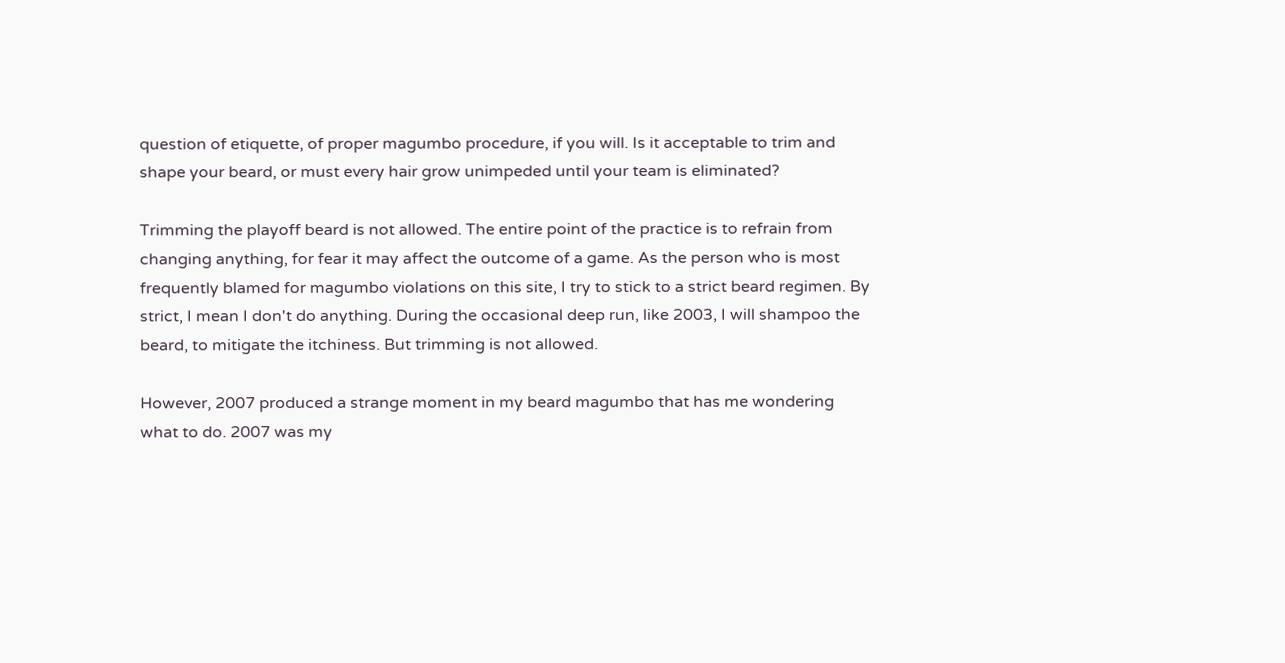question of etiquette, of proper magumbo procedure, if you will. Is it acceptable to trim and shape your beard, or must every hair grow unimpeded until your team is eliminated?

Trimming the playoff beard is not allowed. The entire point of the practice is to refrain from changing anything, for fear it may affect the outcome of a game. As the person who is most frequently blamed for magumbo violations on this site, I try to stick to a strict beard regimen. By strict, I mean I don't do anything. During the occasional deep run, like 2003, I will shampoo the beard, to mitigate the itchiness. But trimming is not allowed.

However, 2007 produced a strange moment in my beard magumbo that has me wondering what to do. 2007 was my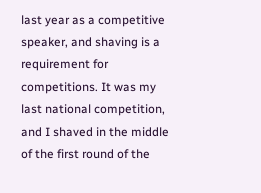last year as a competitive speaker, and shaving is a requirement for competitions. It was my last national competition, and I shaved in the middle of the first round of the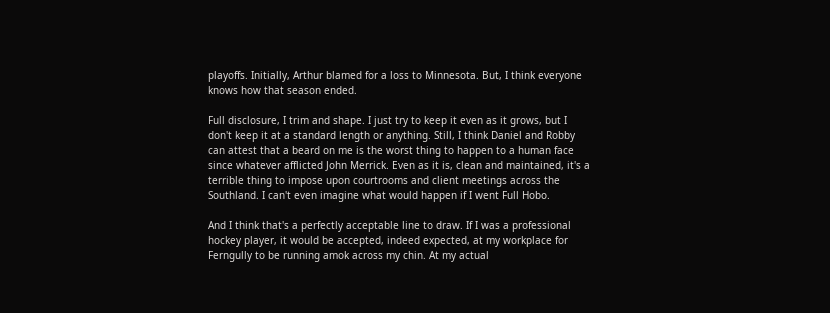playoffs. Initially, Arthur blamed for a loss to Minnesota. But, I think everyone knows how that season ended.

Full disclosure, I trim and shape. I just try to keep it even as it grows, but I don't keep it at a standard length or anything. Still, I think Daniel and Robby can attest that a beard on me is the worst thing to happen to a human face since whatever afflicted John Merrick. Even as it is, clean and maintained, it's a terrible thing to impose upon courtrooms and client meetings across the Southland. I can't even imagine what would happen if I went Full Hobo.

And I think that's a perfectly acceptable line to draw. If I was a professional hockey player, it would be accepted, indeed expected, at my workplace for Ferngully to be running amok across my chin. At my actual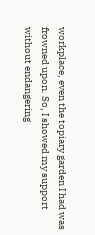workplace, even the topiary garden I had was frowned upon. So, I showed my support without endangering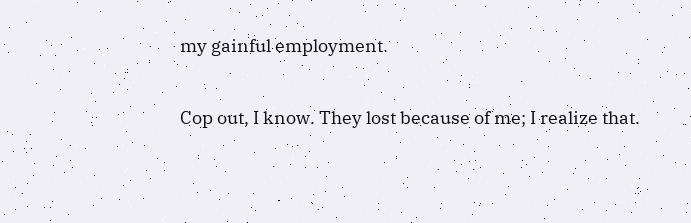my gainful employment.

Cop out, I know. They lost because of me; I realize that.